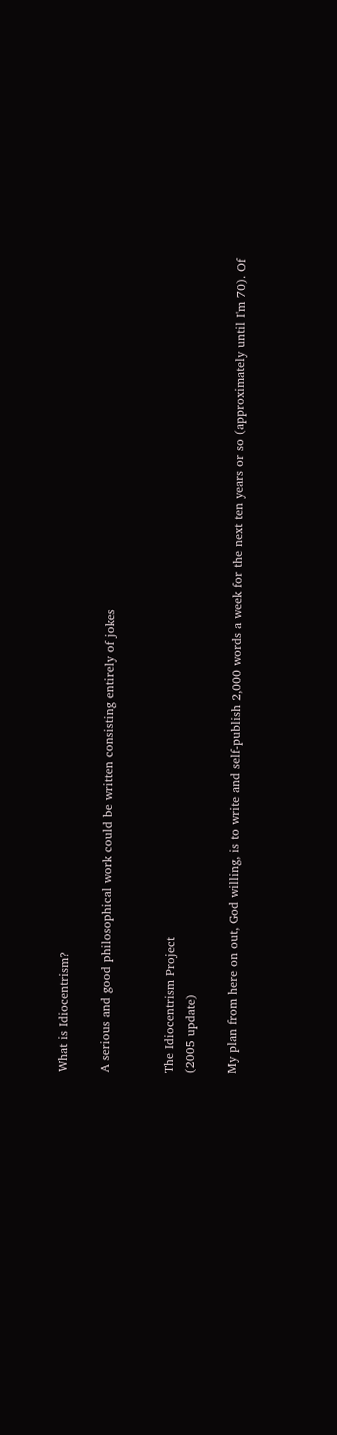What is Idiocentrism?

A serious and good philosophical work could be written consisting entirely of jokes


The Idiocentrism Project
(2005 update)

My plan from here on out, God willing, is to write and self-publish 2,000 words a week for the next ten years or so (approximately until I'm 70). Of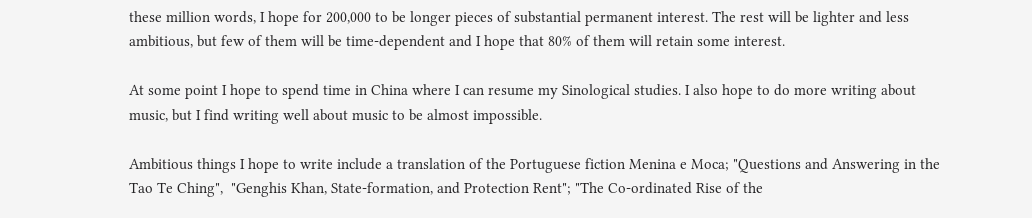these million words, I hope for 200,000 to be longer pieces of substantial permanent interest. The rest will be lighter and less ambitious, but few of them will be time-dependent and I hope that 80% of them will retain some interest.

At some point I hope to spend time in China where I can resume my Sinological studies. I also hope to do more writing about music, but I find writing well about music to be almost impossible.

Ambitious things I hope to write include a translation of the Portuguese fiction Menina e Moca; "Questions and Answering in the Tao Te Ching",  "Genghis Khan, State-formation, and Protection Rent"; "The Co-ordinated Rise of the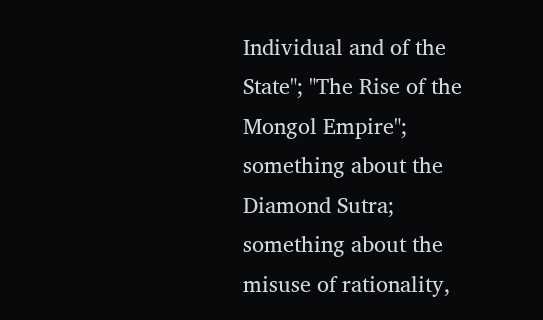Individual and of the State"; "The Rise of the Mongol Empire"; something about the Diamond Sutra; something about the misuse of rationality,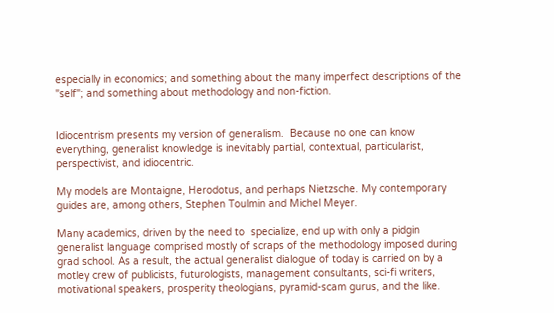especially in economics; and something about the many imperfect descriptions of the "self"; and something about methodology and non-fiction.


Idiocentrism presents my version of generalism.  Because no one can know everything, generalist knowledge is inevitably partial, contextual, particularist, perspectivist, and idiocentric.

My models are Montaigne, Herodotus, and perhaps Nietzsche. My contemporary guides are, among others, Stephen Toulmin and Michel Meyer.

Many academics, driven by the need to  specialize, end up with only a pidgin generalist language comprised mostly of scraps of the methodology imposed during grad school. As a result, the actual generalist dialogue of today is carried on by a motley crew of publicists, futurologists, management consultants, sci-fi writers, motivational speakers, prosperity theologians, pyramid-scam gurus, and the like.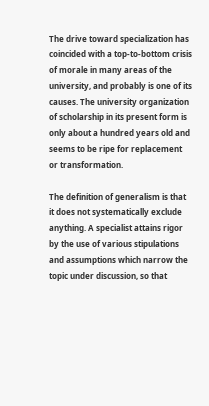The drive toward specialization has coincided with a top-to-bottom crisis of morale in many areas of the university, and probably is one of its causes. The university organization of scholarship in its present form is only about a hundred years old and seems to be ripe for replacement or transformation.

The definition of generalism is that it does not systematically exclude anything. A specialist attains rigor by the use of various stipulations and assumptions which narrow the topic under discussion, so that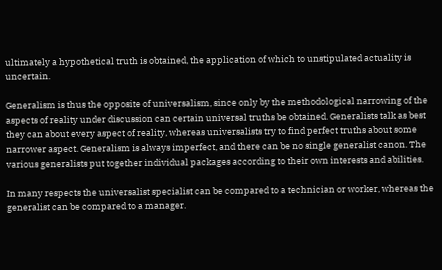ultimately a hypothetical truth is obtained, the application of which to unstipulated actuality is uncertain.

Generalism is thus the opposite of universalism, since only by the methodological narrowing of the aspects of reality under discussion can certain universal truths be obtained. Generalists talk as best they can about every aspect of reality, whereas universalists try to find perfect truths about some narrower aspect. Generalism is always imperfect, and there can be no single generalist canon. The various generalists put together individual packages according to their own interests and abilities.

In many respects the universalist specialist can be compared to a technician or worker, whereas the generalist can be compared to a manager.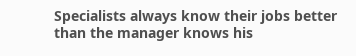Specialists always know their jobs better than the manager knows his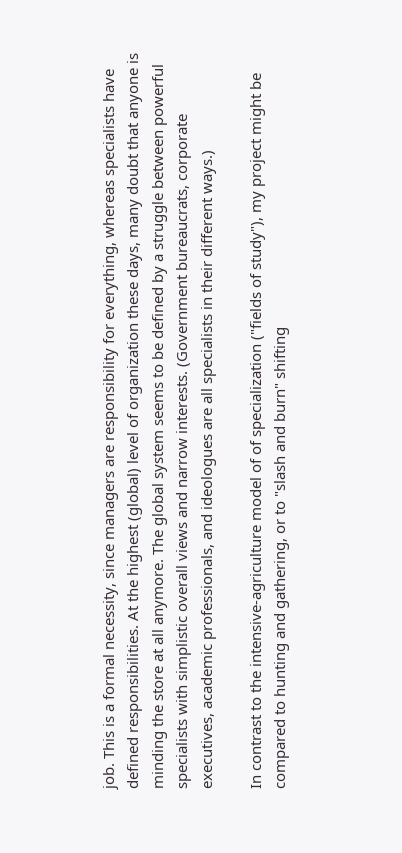job. This is a formal necessity, since managers are responsibility for everything, whereas specialists have defined responsibilities. At the highest (global) level of organization these days, many doubt that anyone is minding the store at all anymore. The global system seems to be defined by a struggle between powerful specialists with simplistic overall views and narrow interests. (Government bureaucrats, corporate executives, academic professionals, and ideologues are all specialists in their different ways.)

In contrast to the intensive-agriculture model of of specialization ("fields of study"), my project might be compared to hunting and gathering, or to "slash and burn" shifting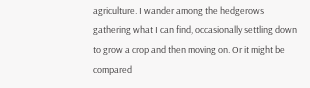agriculture. I wander among the hedgerows gathering what I can find, occasionally settling down to grow a crop and then moving on. Or it might be compared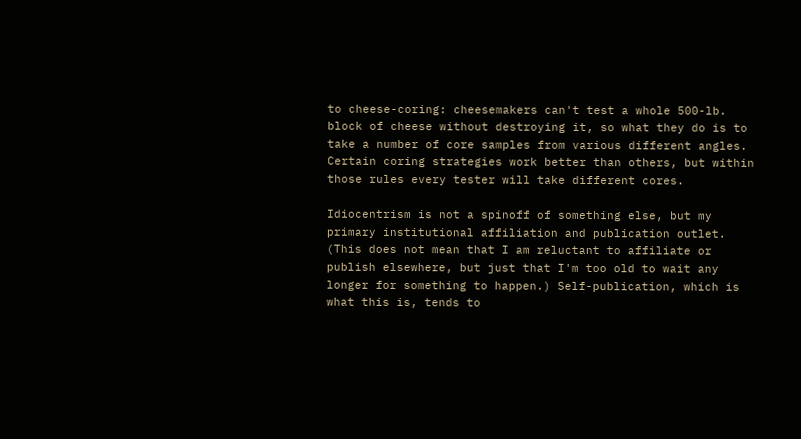to cheese-coring: cheesemakers can't test a whole 500-lb. block of cheese without destroying it, so what they do is to take a number of core samples from various different angles. Certain coring strategies work better than others, but within those rules every tester will take different cores.

Idiocentrism is not a spinoff of something else, but my primary institutional affiliation and publication outlet. (This does not mean that I am reluctant to affiliate or publish elsewhere, but just that I'm too old to wait any longer for something to happen.) Self-publication, which is what this is, tends to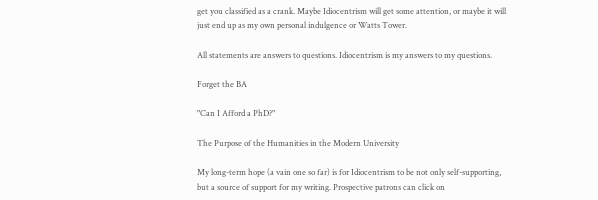get you classified as a crank. Maybe Idiocentrism will get some attention, or maybe it will just end up as my own personal indulgence or Watts Tower.

All statements are answers to questions. Idiocentrism is my answers to my questions.

Forget the BA

"Can I Afford a PhD?"

The Purpose of the Humanities in the Modern University

My long-term hope (a vain one so far) is for Idiocentrism to be not only self-supporting, but a source of support for my writing. Prospective patrons can click on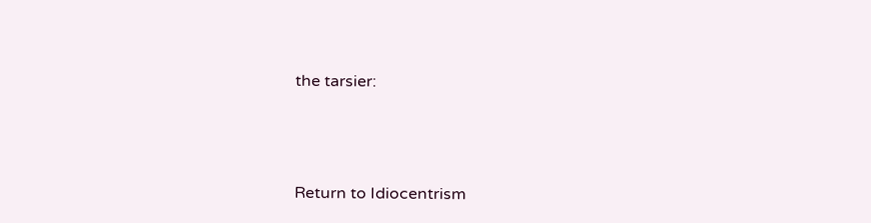the tarsier:




Return to Idiocentrism